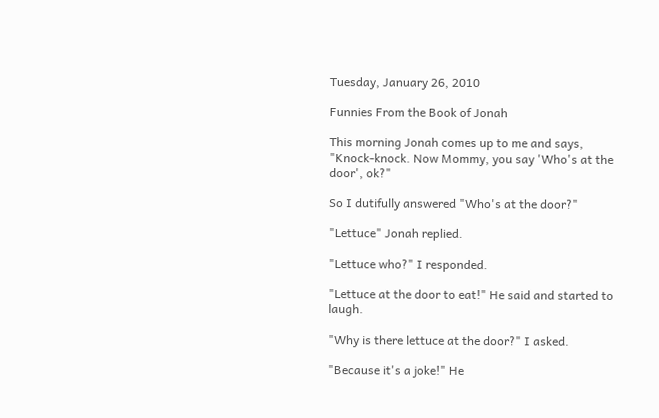Tuesday, January 26, 2010

Funnies From the Book of Jonah

This morning Jonah comes up to me and says, "Knock-knock. Now Mommy, you say 'Who's at the door', ok?"

So I dutifully answered "Who's at the door?"

"Lettuce" Jonah replied.

"Lettuce who?" I responded.

"Lettuce at the door to eat!" He said and started to laugh.

"Why is there lettuce at the door?" I asked.

"Because it's a joke!" He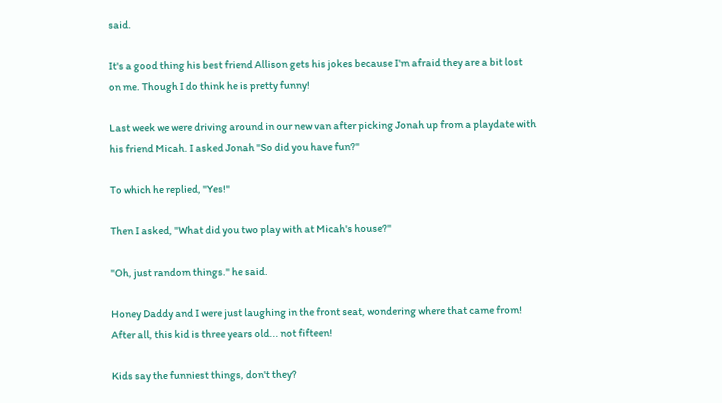said.

It's a good thing his best friend Allison gets his jokes because I'm afraid they are a bit lost on me. Though I do think he is pretty funny!

Last week we were driving around in our new van after picking Jonah up from a playdate with his friend Micah. I asked Jonah "So did you have fun?"

To which he replied, "Yes!"

Then I asked, "What did you two play with at Micah's house?"

"Oh, just random things." he said.

Honey Daddy and I were just laughing in the front seat, wondering where that came from! After all, this kid is three years old... not fifteen!

Kids say the funniest things, don't they?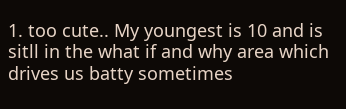1. too cute.. My youngest is 10 and is sitll in the what if and why area which drives us batty sometimes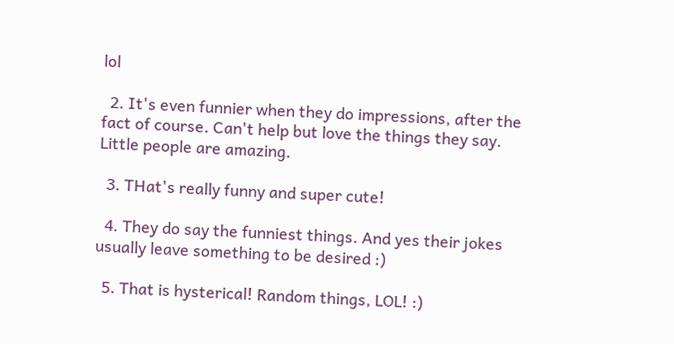lol

  2. It's even funnier when they do impressions, after the fact of course. Can't help but love the things they say. Little people are amazing.

  3. THat's really funny and super cute!

  4. They do say the funniest things. And yes their jokes usually leave something to be desired :)

  5. That is hysterical! Random things, LOL! :)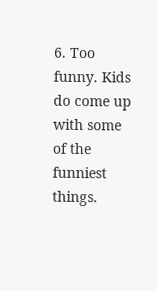6. Too funny. Kids do come up with some of the funniest things.